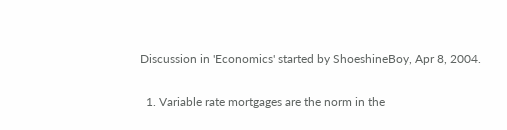Discussion in 'Economics' started by ShoeshineBoy, Apr 8, 2004.

  1. Variable rate mortgages are the norm in the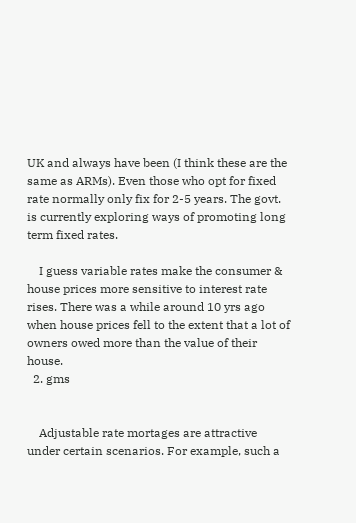UK and always have been (I think these are the same as ARMs). Even those who opt for fixed rate normally only fix for 2-5 years. The govt. is currently exploring ways of promoting long term fixed rates.

    I guess variable rates make the consumer & house prices more sensitive to interest rate rises. There was a while around 10 yrs ago when house prices fell to the extent that a lot of owners owed more than the value of their house.
  2. gms


    Adjustable rate mortages are attractive under certain scenarios. For example, such a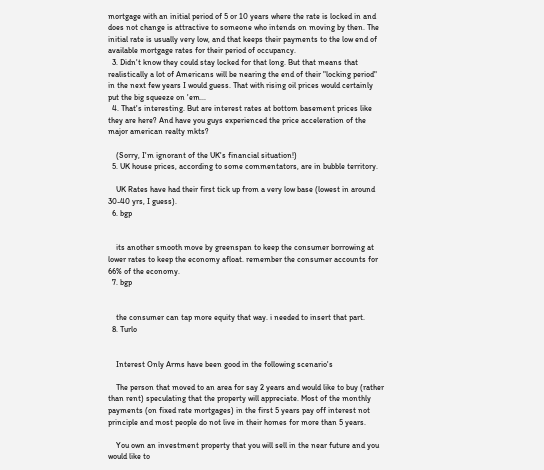mortgage with an initial period of 5 or 10 years where the rate is locked in and does not change is attractive to someone who intends on moving by then. The initial rate is usually very low, and that keeps their payments to the low end of available mortgage rates for their period of occupancy.
  3. Didn't know they could stay locked for that long. But that means that realistically a lot of Americans will be nearing the end of their "locking period" in the next few years I would guess. That with rising oil prices would certainly put the big squeeze on 'em...
  4. That's interesting. But are interest rates at bottom basement prices like they are here? And have you guys experienced the price acceleration of the major american realty mkts?

    (Sorry, I'm ignorant of the UK's financial situation!)
  5. UK house prices, according to some commentators, are in bubble territory.

    UK Rates have had their first tick up from a very low base (lowest in around 30-40 yrs, I guess).
  6. bgp


    its another smooth move by greenspan to keep the consumer borrowing at lower rates to keep the economy afloat. remember the consumer accounts for 66% of the economy.
  7. bgp


    the consumer can tap more equity that way. i needed to insert that part.
  8. Turlo


    Interest Only Arms have been good in the following scenario's

    The person that moved to an area for say 2 years and would like to buy (rather than rent) speculating that the property will appreciate. Most of the monthly payments (on fixed rate mortgages) in the first 5 years pay off interest not principle and most people do not live in their homes for more than 5 years.

    You own an investment property that you will sell in the near future and you would like to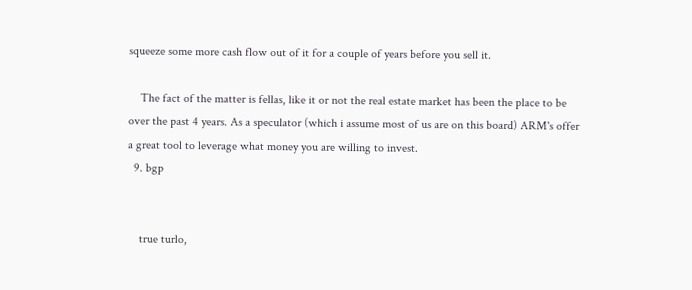squeeze some more cash flow out of it for a couple of years before you sell it.

    The fact of the matter is fellas, like it or not the real estate market has been the place to be over the past 4 years. As a speculator (which i assume most of us are on this board) ARM's offer a great tool to leverage what money you are willing to invest.
  9. bgp


    true turlo,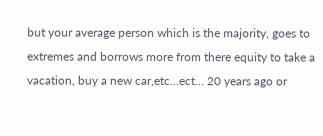but your average person which is the majority, goes to extremes and borrows more from there equity to take a vacation, buy a new car,etc...ect... 20 years ago or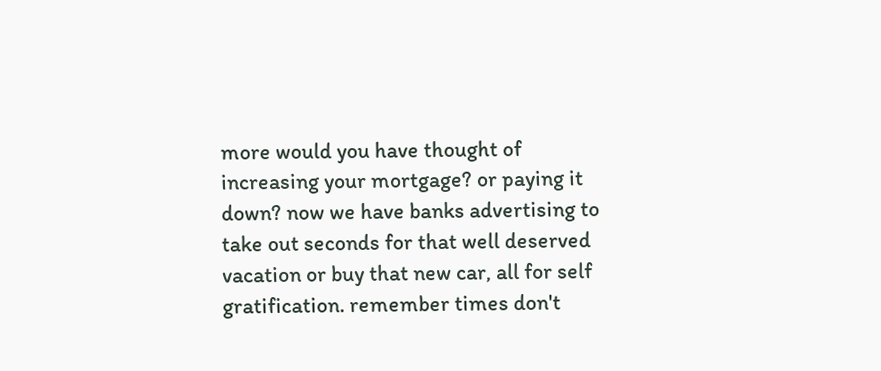more would you have thought of increasing your mortgage? or paying it down? now we have banks advertising to take out seconds for that well deserved vacation or buy that new car, all for self gratification. remember times don't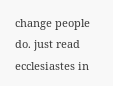change people do. just read ecclesiastes in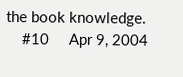the book knowledge.
    #10     Apr 9, 2004